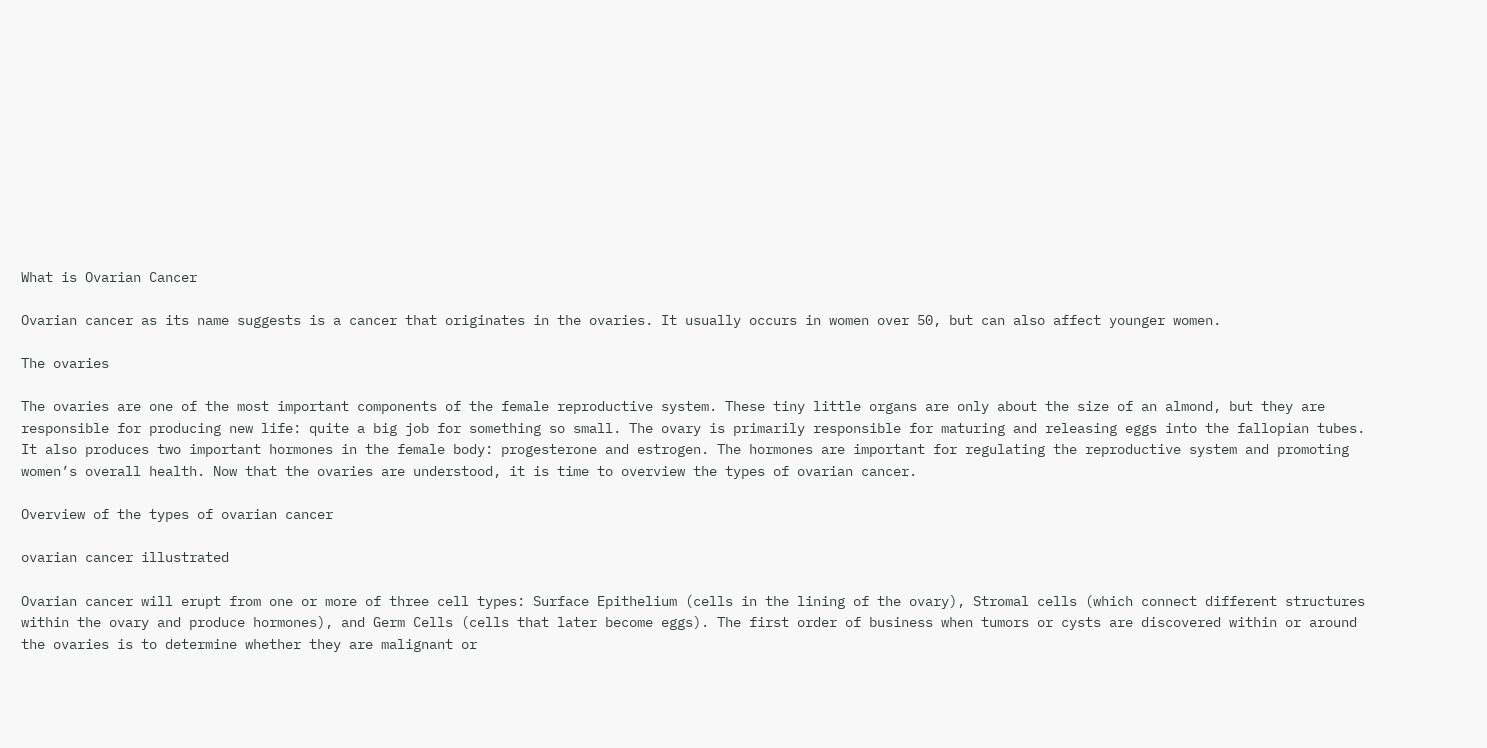What is Ovarian Cancer

Ovarian cancer as its name suggests is a cancer that originates in the ovaries. It usually occurs in women over 50, but can also affect younger women.

The ovaries

The ovaries are one of the most important components of the female reproductive system. These tiny little organs are only about the size of an almond, but they are responsible for producing new life: quite a big job for something so small. The ovary is primarily responsible for maturing and releasing eggs into the fallopian tubes. It also produces two important hormones in the female body: progesterone and estrogen. The hormones are important for regulating the reproductive system and promoting women’s overall health. Now that the ovaries are understood, it is time to overview the types of ovarian cancer.

Overview of the types of ovarian cancer

ovarian cancer illustrated

Ovarian cancer will erupt from one or more of three cell types: Surface Epithelium (cells in the lining of the ovary), Stromal cells (which connect different structures within the ovary and produce hormones), and Germ Cells (cells that later become eggs). The first order of business when tumors or cysts are discovered within or around the ovaries is to determine whether they are malignant or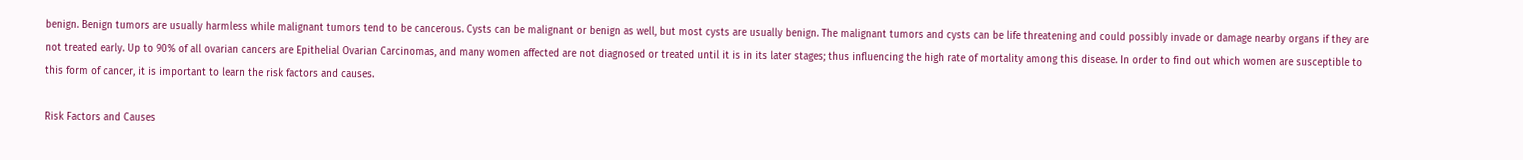benign. Benign tumors are usually harmless while malignant tumors tend to be cancerous. Cysts can be malignant or benign as well, but most cysts are usually benign. The malignant tumors and cysts can be life threatening and could possibly invade or damage nearby organs if they are not treated early. Up to 90% of all ovarian cancers are Epithelial Ovarian Carcinomas, and many women affected are not diagnosed or treated until it is in its later stages; thus influencing the high rate of mortality among this disease. In order to find out which women are susceptible to this form of cancer, it is important to learn the risk factors and causes.

Risk Factors and Causes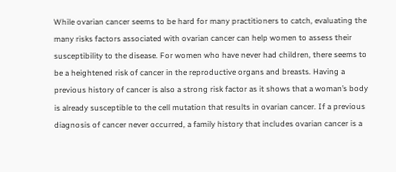While ovarian cancer seems to be hard for many practitioners to catch, evaluating the many risks factors associated with ovarian cancer can help women to assess their susceptibility to the disease. For women who have never had children, there seems to be a heightened risk of cancer in the reproductive organs and breasts. Having a previous history of cancer is also a strong risk factor as it shows that a woman’s body is already susceptible to the cell mutation that results in ovarian cancer. If a previous diagnosis of cancer never occurred, a family history that includes ovarian cancer is a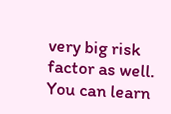very big risk factor as well. You can learn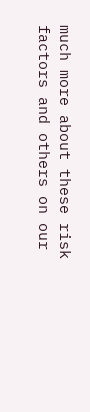much more about these risk factors and others on our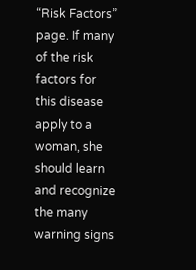“Risk Factors” page. If many of the risk factors for this disease apply to a woman, she should learn and recognize the many warning signs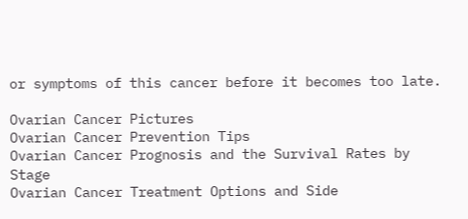or symptoms of this cancer before it becomes too late.

Ovarian Cancer Pictures
Ovarian Cancer Prevention Tips
Ovarian Cancer Prognosis and the Survival Rates by Stage
Ovarian Cancer Treatment Options and Side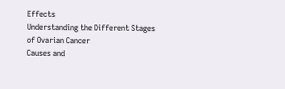Effects
Understanding the Different Stages of Ovarian Cancer
Causes and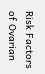Risk Factors of Ovarian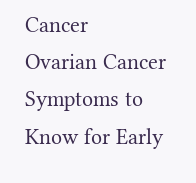Cancer
Ovarian Cancer Symptoms to Know for Early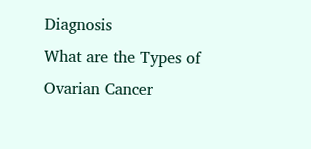Diagnosis
What are the Types of Ovarian Cancer